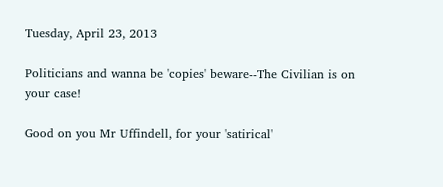Tuesday, April 23, 2013

Politicians and wanna be 'copies' beware--The Civilian is on your case!

Good on you Mr Uffindell, for your 'satirical'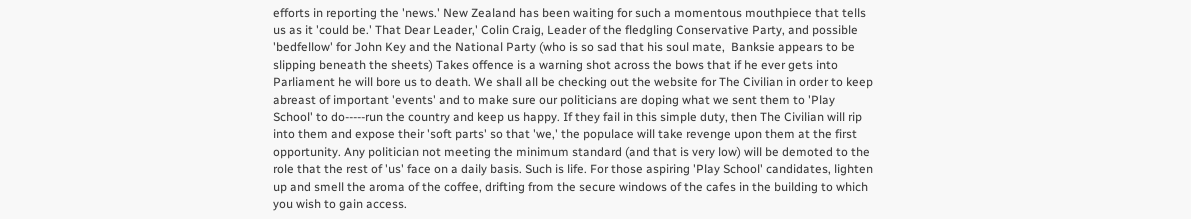efforts in reporting the 'news.' New Zealand has been waiting for such a momentous mouthpiece that tells us as it 'could be.' That Dear Leader,' Colin Craig, Leader of the fledgling Conservative Party, and possible 'bedfellow' for John Key and the National Party (who is so sad that his soul mate,  Banksie appears to be slipping beneath the sheets) Takes offence is a warning shot across the bows that if he ever gets into Parliament he will bore us to death. We shall all be checking out the website for The Civilian in order to keep abreast of important 'events' and to make sure our politicians are doping what we sent them to 'Play School' to do-----run the country and keep us happy. If they fail in this simple duty, then The Civilian will rip into them and expose their 'soft parts' so that 'we,' the populace will take revenge upon them at the first opportunity. Any politician not meeting the minimum standard (and that is very low) will be demoted to the role that the rest of 'us' face on a daily basis. Such is life. For those aspiring 'Play School' candidates, lighten up and smell the aroma of the coffee, drifting from the secure windows of the cafes in the building to which you wish to gain access.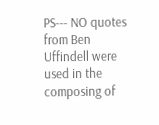PS--- NO quotes from Ben Uffindell were used in the composing of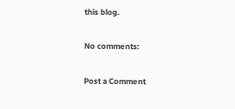this blog.

No comments:

Post a Comment